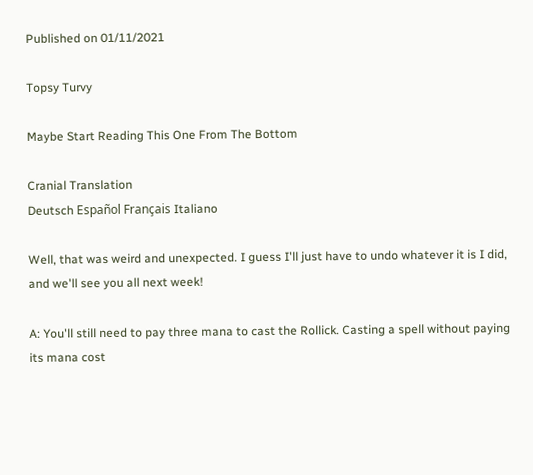Published on 01/11/2021

Topsy Turvy

Maybe Start Reading This One From The Bottom

Cranial Translation
Deutsch Español Français Italiano

Well, that was weird and unexpected. I guess I'll just have to undo whatever it is I did, and we'll see you all next week!

A: You'll still need to pay three mana to cast the Rollick. Casting a spell without paying its mana cost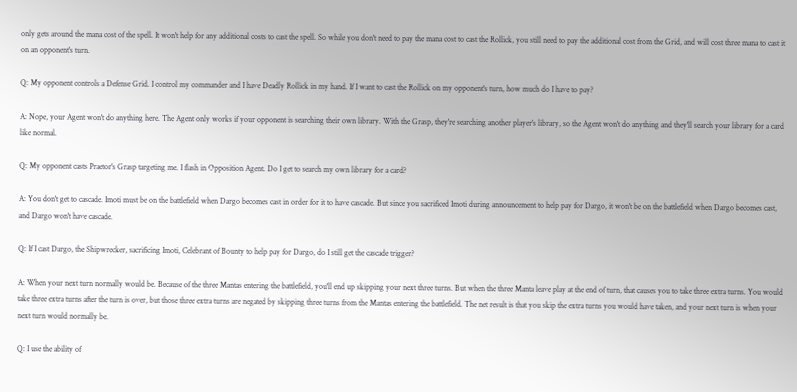only gets around the mana cost of the spell. It won't help for any additional costs to cast the spell. So while you don't need to pay the mana cost to cast the Rollick, you still need to pay the additional cost from the Grid, and will cost three mana to cast it on an opponent's turn.

Q: My opponent controls a Defense Grid. I control my commander and I have Deadly Rollick in my hand. If I want to cast the Rollick on my opponent's turn, how much do I have to pay?

A: Nope, your Agent won't do anything here. The Agent only works if your opponent is searching their own library. With the Grasp, they're searching another player's library, so the Agent won't do anything and they'll search your library for a card like normal.

Q: My opponent casts Praetor's Grasp targeting me. I flash in Opposition Agent. Do I get to search my own library for a card?

A: You don't get to cascade. Imoti must be on the battlefield when Dargo becomes cast in order for it to have cascade. But since you sacrificed Imoti during announcement to help pay for Dargo, it won't be on the battlefield when Dargo becomes cast, and Dargo won't have cascade.

Q: If I cast Dargo, the Shipwrecker, sacrificing Imoti, Celebrant of Bounty to help pay for Dargo, do I still get the cascade trigger?

A: When your next turn normally would be. Because of the three Mantas entering the battlefield, you'll end up skipping your next three turns. But when the three Manta leave play at the end of turn, that causes you to take three extra turns. You would take three extra turns after the turn is over, but those three extra turns are negated by skipping three turns from the Mantas entering the battlefield. The net result is that you skip the extra turns you would have taken, and your next turn is when your next turn would normally be.

Q: I use the ability of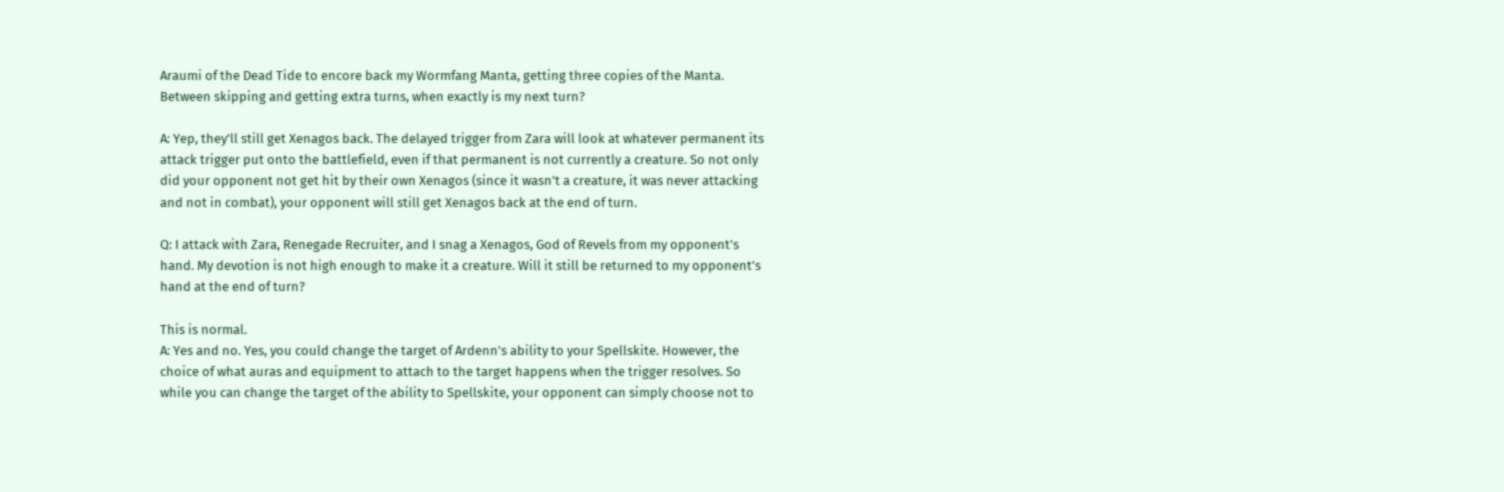Araumi of the Dead Tide to encore back my Wormfang Manta, getting three copies of the Manta. Between skipping and getting extra turns, when exactly is my next turn?

A: Yep, they'll still get Xenagos back. The delayed trigger from Zara will look at whatever permanent its attack trigger put onto the battlefield, even if that permanent is not currently a creature. So not only did your opponent not get hit by their own Xenagos (since it wasn't a creature, it was never attacking and not in combat), your opponent will still get Xenagos back at the end of turn.

Q: I attack with Zara, Renegade Recruiter, and I snag a Xenagos, God of Revels from my opponent's hand. My devotion is not high enough to make it a creature. Will it still be returned to my opponent's hand at the end of turn?

This is normal.
A: Yes and no. Yes, you could change the target of Ardenn's ability to your Spellskite. However, the choice of what auras and equipment to attach to the target happens when the trigger resolves. So while you can change the target of the ability to Spellskite, your opponent can simply choose not to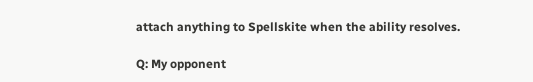attach anything to Spellskite when the ability resolves.

Q: My opponent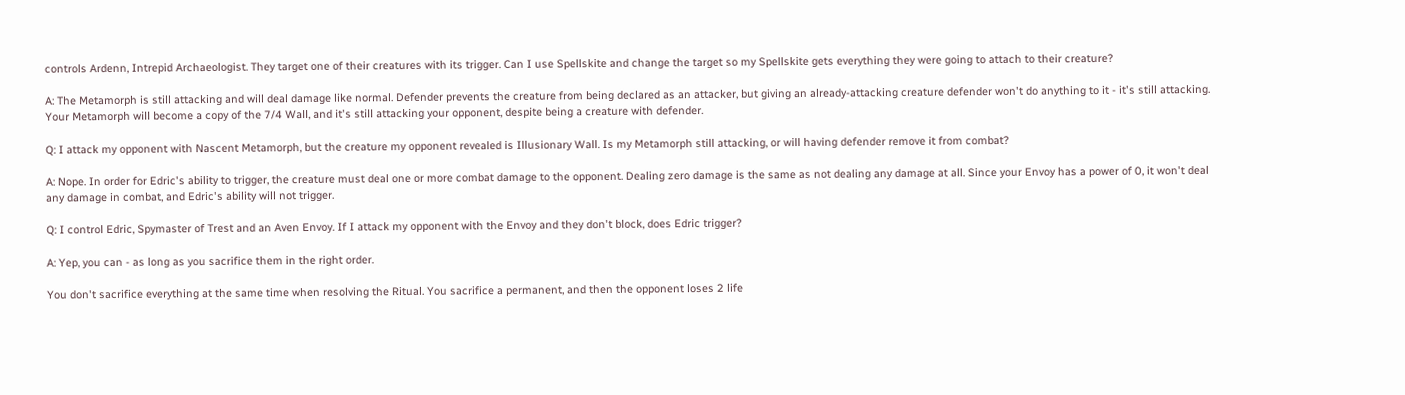controls Ardenn, Intrepid Archaeologist. They target one of their creatures with its trigger. Can I use Spellskite and change the target so my Spellskite gets everything they were going to attach to their creature?

A: The Metamorph is still attacking and will deal damage like normal. Defender prevents the creature from being declared as an attacker, but giving an already-attacking creature defender won't do anything to it - it's still attacking. Your Metamorph will become a copy of the 7/4 Wall, and it's still attacking your opponent, despite being a creature with defender.

Q: I attack my opponent with Nascent Metamorph, but the creature my opponent revealed is Illusionary Wall. Is my Metamorph still attacking, or will having defender remove it from combat?

A: Nope. In order for Edric's ability to trigger, the creature must deal one or more combat damage to the opponent. Dealing zero damage is the same as not dealing any damage at all. Since your Envoy has a power of 0, it won't deal any damage in combat, and Edric's ability will not trigger.

Q: I control Edric, Spymaster of Trest and an Aven Envoy. If I attack my opponent with the Envoy and they don't block, does Edric trigger?

A: Yep, you can - as long as you sacrifice them in the right order.

You don't sacrifice everything at the same time when resolving the Ritual. You sacrifice a permanent, and then the opponent loses 2 life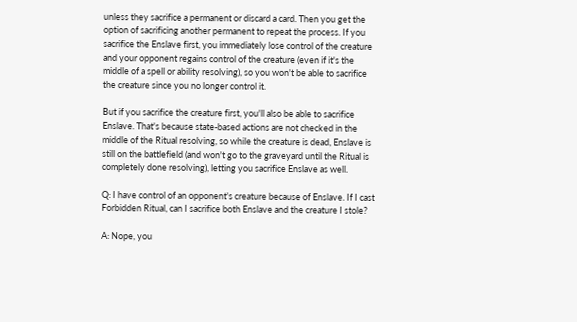unless they sacrifice a permanent or discard a card. Then you get the option of sacrificing another permanent to repeat the process. If you sacrifice the Enslave first, you immediately lose control of the creature and your opponent regains control of the creature (even if it's the middle of a spell or ability resolving), so you won't be able to sacrifice the creature since you no longer control it.

But if you sacrifice the creature first, you'll also be able to sacrifice Enslave. That's because state-based actions are not checked in the middle of the Ritual resolving, so while the creature is dead, Enslave is still on the battlefield (and won't go to the graveyard until the Ritual is completely done resolving), letting you sacrifice Enslave as well.

Q: I have control of an opponent's creature because of Enslave. If I cast Forbidden Ritual, can I sacrifice both Enslave and the creature I stole?

A: Nope, you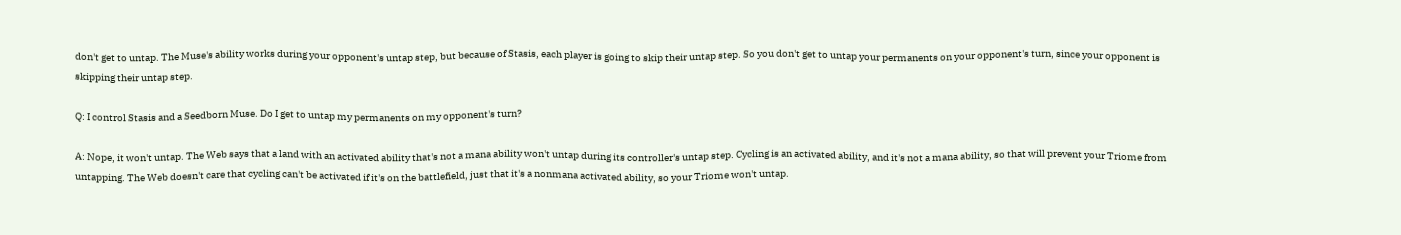don't get to untap. The Muse's ability works during your opponent's untap step, but because of Stasis, each player is going to skip their untap step. So you don't get to untap your permanents on your opponent's turn, since your opponent is skipping their untap step.

Q: I control Stasis and a Seedborn Muse. Do I get to untap my permanents on my opponent's turn?

A: Nope, it won't untap. The Web says that a land with an activated ability that's not a mana ability won't untap during its controller's untap step. Cycling is an activated ability, and it's not a mana ability, so that will prevent your Triome from untapping. The Web doesn't care that cycling can't be activated if it's on the battlefield, just that it's a nonmana activated ability, so your Triome won't untap.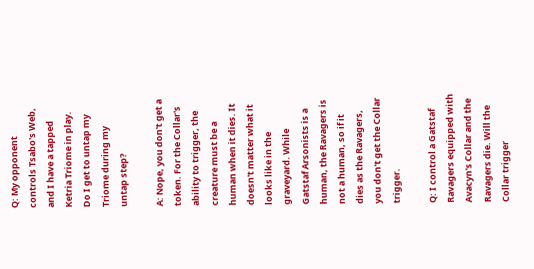Q: My opponent controls Tsabo's Web, and I have a tapped Ketria Triome in play. Do I get to untap my Triome during my untap step?

A: Nope, you don't get a token. For the Collar's ability to trigger, the creature must be a human when it dies. It doesn't matter what it looks like in the graveyard. While Gatstaf Arsonists is a human, the Ravagers is not a human, so if it dies as the Ravagers, you don't get the Collar trigger.

Q: I control a Gatstaf Ravagers equipped with Avacyn's Collar and the Ravagers die. Will the Collar trigger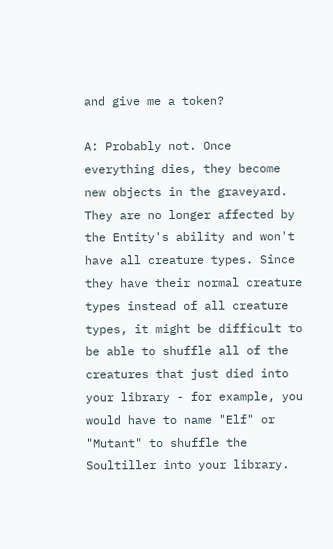and give me a token?

A: Probably not. Once everything dies, they become new objects in the graveyard. They are no longer affected by the Entity's ability and won't have all creature types. Since they have their normal creature types instead of all creature types, it might be difficult to be able to shuffle all of the creatures that just died into your library - for example, you would have to name "Elf" or "Mutant" to shuffle the Soultiller into your library.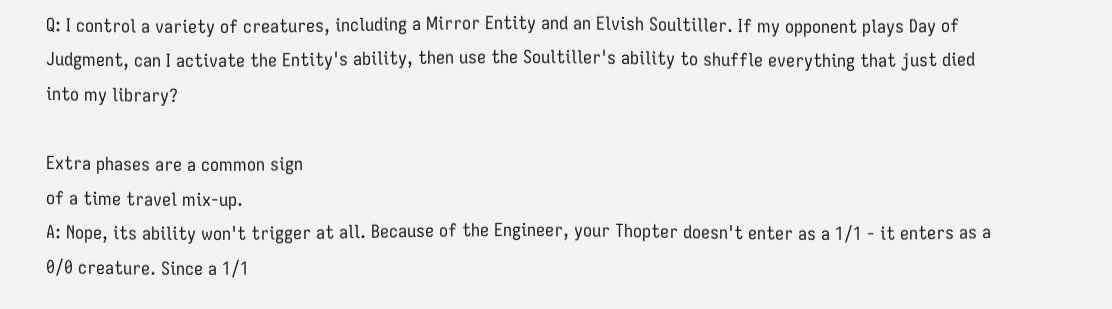Q: I control a variety of creatures, including a Mirror Entity and an Elvish Soultiller. If my opponent plays Day of Judgment, can I activate the Entity's ability, then use the Soultiller's ability to shuffle everything that just died into my library?

Extra phases are a common sign
of a time travel mix-up.
A: Nope, its ability won't trigger at all. Because of the Engineer, your Thopter doesn't enter as a 1/1 - it enters as a 0/0 creature. Since a 1/1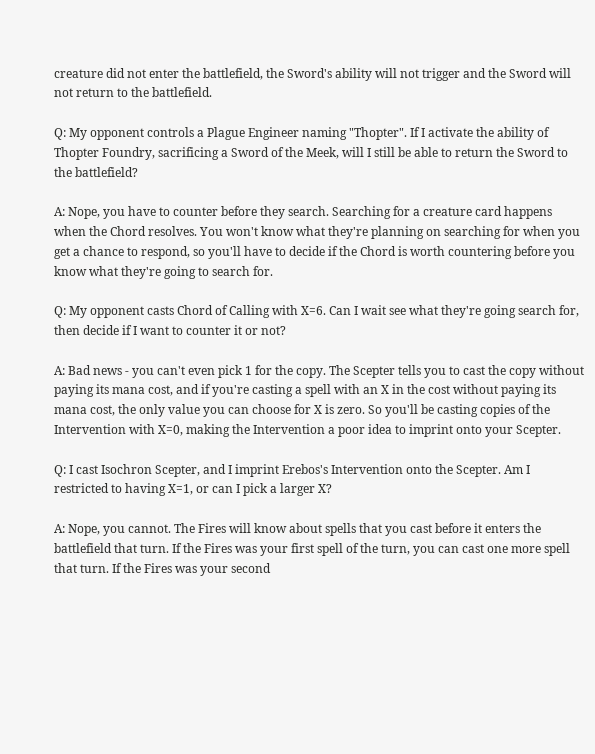creature did not enter the battlefield, the Sword's ability will not trigger and the Sword will not return to the battlefield.

Q: My opponent controls a Plague Engineer naming "Thopter". If I activate the ability of Thopter Foundry, sacrificing a Sword of the Meek, will I still be able to return the Sword to the battlefield?

A: Nope, you have to counter before they search. Searching for a creature card happens when the Chord resolves. You won't know what they're planning on searching for when you get a chance to respond, so you'll have to decide if the Chord is worth countering before you know what they're going to search for.

Q: My opponent casts Chord of Calling with X=6. Can I wait see what they're going search for, then decide if I want to counter it or not?

A: Bad news - you can't even pick 1 for the copy. The Scepter tells you to cast the copy without paying its mana cost, and if you're casting a spell with an X in the cost without paying its mana cost, the only value you can choose for X is zero. So you'll be casting copies of the Intervention with X=0, making the Intervention a poor idea to imprint onto your Scepter.

Q: I cast Isochron Scepter, and I imprint Erebos's Intervention onto the Scepter. Am I restricted to having X=1, or can I pick a larger X?

A: Nope, you cannot. The Fires will know about spells that you cast before it enters the battlefield that turn. If the Fires was your first spell of the turn, you can cast one more spell that turn. If the Fires was your second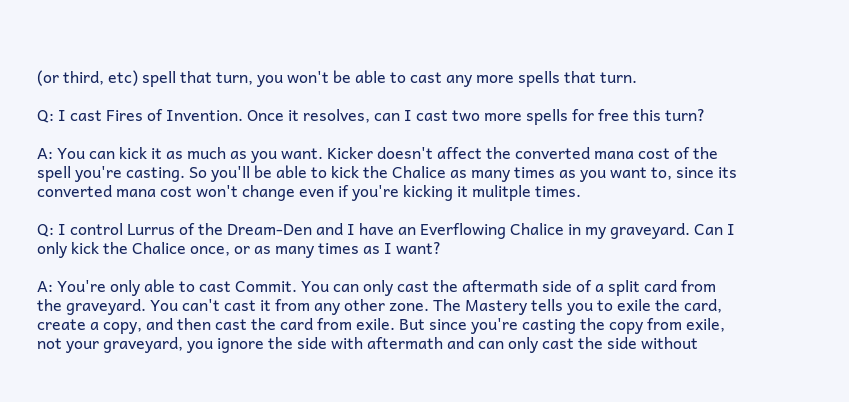(or third, etc) spell that turn, you won't be able to cast any more spells that turn.

Q: I cast Fires of Invention. Once it resolves, can I cast two more spells for free this turn?

A: You can kick it as much as you want. Kicker doesn't affect the converted mana cost of the spell you're casting. So you'll be able to kick the Chalice as many times as you want to, since its converted mana cost won't change even if you're kicking it mulitple times.

Q: I control Lurrus of the Dream-Den and I have an Everflowing Chalice in my graveyard. Can I only kick the Chalice once, or as many times as I want?

A: You're only able to cast Commit. You can only cast the aftermath side of a split card from the graveyard. You can't cast it from any other zone. The Mastery tells you to exile the card, create a copy, and then cast the card from exile. But since you're casting the copy from exile, not your graveyard, you ignore the side with aftermath and can only cast the side without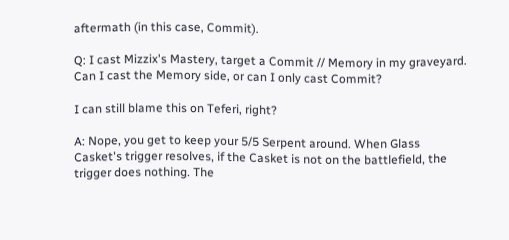aftermath (in this case, Commit).

Q: I cast Mizzix's Mastery, target a Commit // Memory in my graveyard. Can I cast the Memory side, or can I only cast Commit?

I can still blame this on Teferi, right?

A: Nope, you get to keep your 5/5 Serpent around. When Glass Casket's trigger resolves, if the Casket is not on the battlefield, the trigger does nothing. The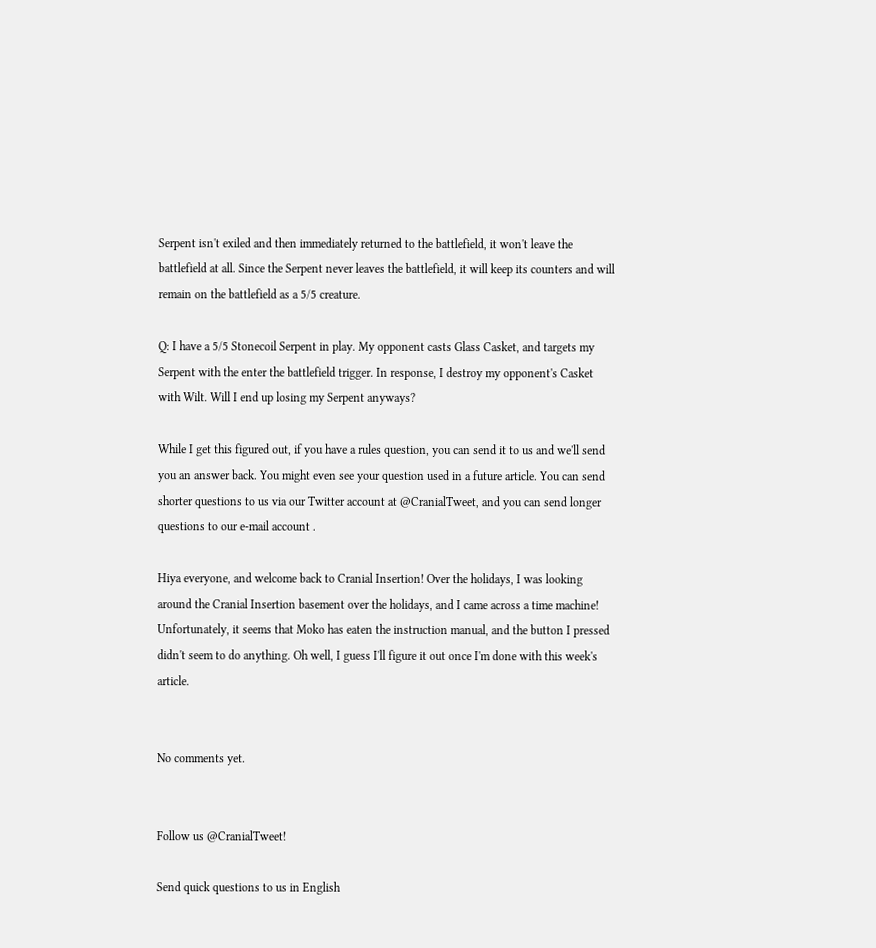Serpent isn't exiled and then immediately returned to the battlefield, it won't leave the battlefield at all. Since the Serpent never leaves the battlefield, it will keep its counters and will remain on the battlefield as a 5/5 creature.

Q: I have a 5/5 Stonecoil Serpent in play. My opponent casts Glass Casket, and targets my Serpent with the enter the battlefield trigger. In response, I destroy my opponent's Casket with Wilt. Will I end up losing my Serpent anyways?

While I get this figured out, if you have a rules question, you can send it to us and we'll send you an answer back. You might even see your question used in a future article. You can send shorter questions to us via our Twitter account at @CranialTweet, and you can send longer questions to our e-mail account .

Hiya everyone, and welcome back to Cranial Insertion! Over the holidays, I was looking around the Cranial Insertion basement over the holidays, and I came across a time machine! Unfortunately, it seems that Moko has eaten the instruction manual, and the button I pressed didn't seem to do anything. Oh well, I guess I'll figure it out once I'm done with this week's article.


No comments yet.


Follow us @CranialTweet!

Send quick questions to us in English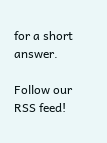for a short answer.

Follow our RSS feed!